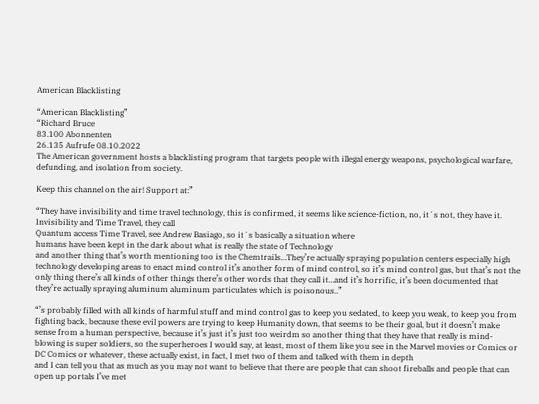American Blacklisting

“American Blacklisting”
“Richard Bruce
83.100 Abonnenten
26.135 Aufrufe 08.10.2022
The American government hosts a blacklisting program that targets people with illegal energy weapons, psychological warfare, defunding, and isolation from society.

Keep this channel on the air! Support at:”

“They have invisibility and time travel technology, this is confirmed, it seems like science-fiction, no, it´s not, they have it. Invisibility and Time Travel, they call
Quantum access Time Travel, see Andrew Basiago, so it´s basically a situation where
humans have been kept in the dark about what is really the state of Technology
and another thing that’s worth mentioning too is the Chemtrails…They’re actually spraying population centers especially high technology developing areas to enact mind control it’s another form of mind control, so it’s mind control gas, but that’s not the only thing there’s all kinds of other things there’s other words that they call it…and it’s horrific, it’s been documented that they’re actually spraying aluminum aluminum particulates which is poisonous..”

“’s probably filled with all kinds of harmful stuff and mind control gas to keep you sedated, to keep you weak, to keep you from fighting back, because these evil powers are trying to keep Humanity down, that seems to be their goal, but it doesn’t make sense from a human perspective, because it’s just it’s just too weirdm so another thing that they have that really is mind-blowing is super soldiers, so the superheroes I would say, at least, most of them like you see in the Marvel movies or Comics or DC Comics or whatever, these actually exist, in fact, I met two of them and talked with them in depth
and I can tell you that as much as you may not want to believe that there are people that can shoot fireballs and people that can open up portals I’ve met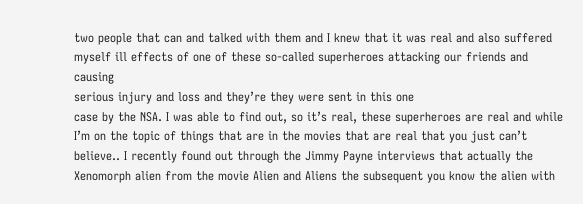two people that can and talked with them and I knew that it was real and also suffered myself ill effects of one of these so-called superheroes attacking our friends and causing
serious injury and loss and they’re they were sent in this one
case by the NSA. I was able to find out, so it’s real, these superheroes are real and while I’m on the topic of things that are in the movies that are real that you just can’t believe.. I recently found out through the Jimmy Payne interviews that actually the Xenomorph alien from the movie Alien and Aliens the subsequent you know the alien with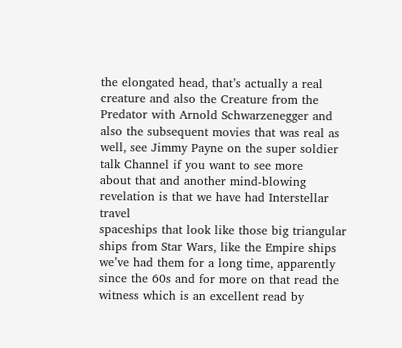the elongated head, that’s actually a real creature and also the Creature from the Predator with Arnold Schwarzenegger and also the subsequent movies that was real as well, see Jimmy Payne on the super soldier talk Channel if you want to see more
about that and another mind-blowing revelation is that we have had Interstellar travel
spaceships that look like those big triangular ships from Star Wars, like the Empire ships we’ve had them for a long time, apparently since the 60s and for more on that read the witness which is an excellent read by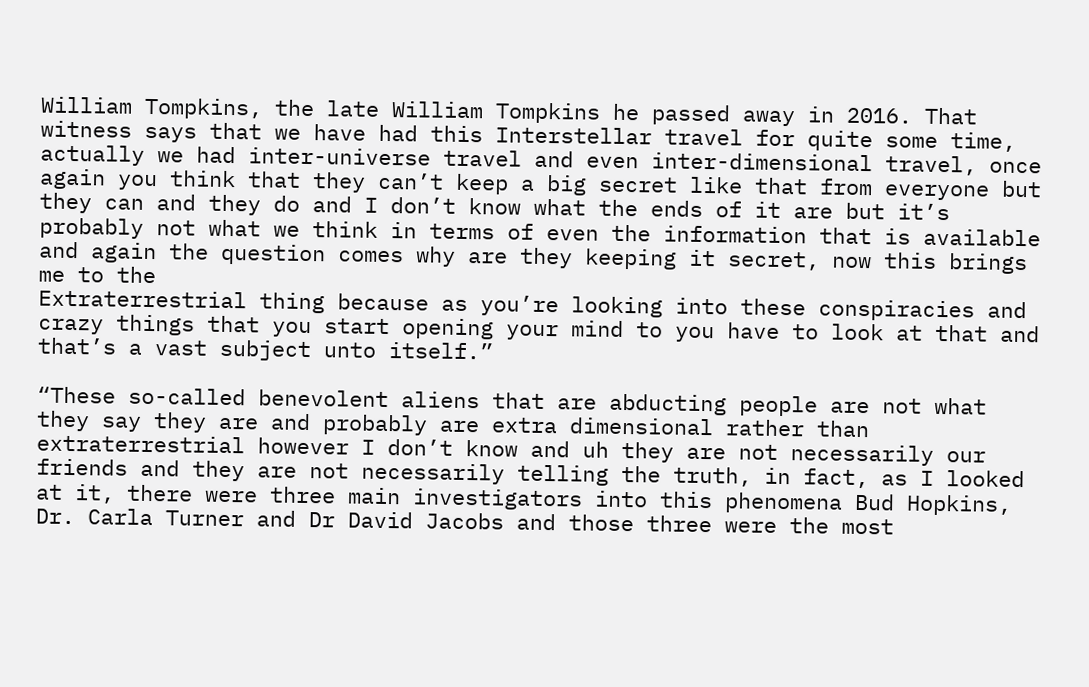William Tompkins, the late William Tompkins he passed away in 2016. That witness says that we have had this Interstellar travel for quite some time, actually we had inter-universe travel and even inter-dimensional travel, once again you think that they can’t keep a big secret like that from everyone but they can and they do and I don’t know what the ends of it are but it’s probably not what we think in terms of even the information that is available and again the question comes why are they keeping it secret, now this brings me to the
Extraterrestrial thing because as you’re looking into these conspiracies and crazy things that you start opening your mind to you have to look at that and that’s a vast subject unto itself.”

“These so-called benevolent aliens that are abducting people are not what they say they are and probably are extra dimensional rather than extraterrestrial however I don’t know and uh they are not necessarily our friends and they are not necessarily telling the truth, in fact, as I looked at it, there were three main investigators into this phenomena Bud Hopkins, Dr. Carla Turner and Dr David Jacobs and those three were the most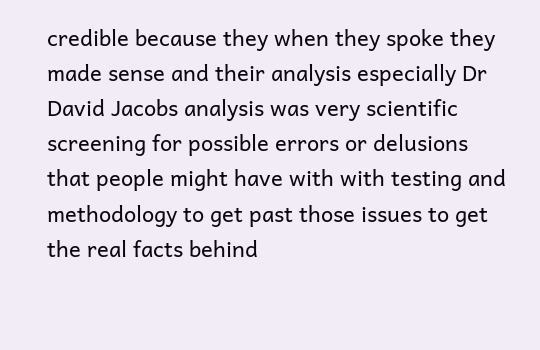credible because they when they spoke they made sense and their analysis especially Dr David Jacobs analysis was very scientific screening for possible errors or delusions that people might have with with testing and methodology to get past those issues to get the real facts behind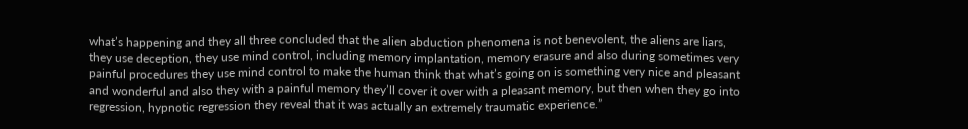what’s happening and they all three concluded that the alien abduction phenomena is not benevolent, the aliens are liars,
they use deception, they use mind control, including memory implantation, memory erasure and also during sometimes very painful procedures they use mind control to make the human think that what’s going on is something very nice and pleasant and wonderful and also they with a painful memory they’ll cover it over with a pleasant memory, but then when they go into regression, hypnotic regression they reveal that it was actually an extremely traumatic experience.”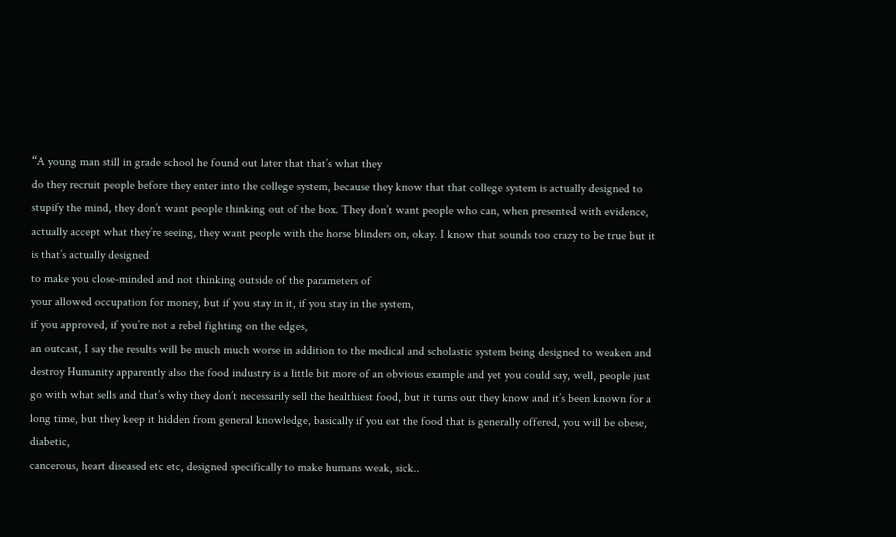“A young man still in grade school he found out later that that’s what they
do they recruit people before they enter into the college system, because they know that that college system is actually designed to stupify the mind, they don’t want people thinking out of the box. They don’t want people who can, when presented with evidence, actually accept what they’re seeing, they want people with the horse blinders on, okay. I know that sounds too crazy to be true but it is that’s actually designed
to make you close-minded and not thinking outside of the parameters of
your allowed occupation for money, but if you stay in it, if you stay in the system,
if you approved, if you’re not a rebel fighting on the edges,
an outcast, I say the results will be much much worse in addition to the medical and scholastic system being designed to weaken and destroy Humanity apparently also the food industry is a little bit more of an obvious example and yet you could say, well, people just go with what sells and that’s why they don’t necessarily sell the healthiest food, but it turns out they know and it’s been known for a long time, but they keep it hidden from general knowledge, basically if you eat the food that is generally offered, you will be obese, diabetic,
cancerous, heart diseased etc etc, designed specifically to make humans weak, sick..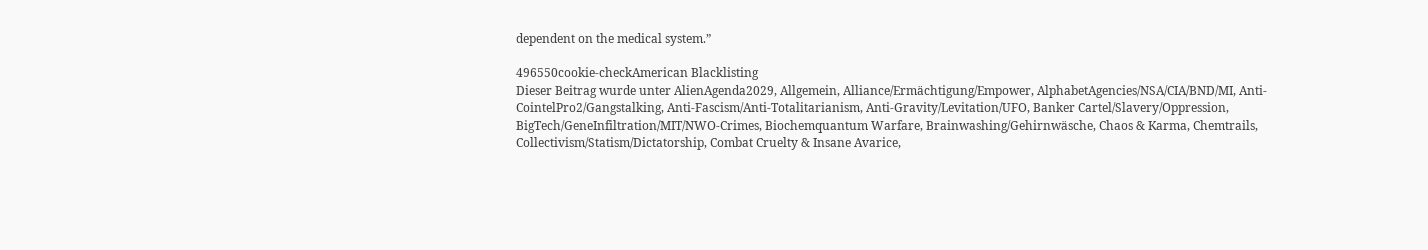dependent on the medical system.”

496550cookie-checkAmerican Blacklisting
Dieser Beitrag wurde unter AlienAgenda2029, Allgemein, Alliance/Ermächtigung/Empower, AlphabetAgencies/NSA/CIA/BND/MI, Anti-CointelPro2/Gangstalking, Anti-Fascism/Anti-Totalitarianism, Anti-Gravity/Levitation/UFO, Banker Cartel/Slavery/Oppression, BigTech/GeneInfiltration/MIT/NWO-Crimes, Biochemquantum Warfare, Brainwashing/Gehirnwäsche, Chaos & Karma, Chemtrails, Collectivism/Statism/Dictatorship, Combat Cruelty & Insane Avarice,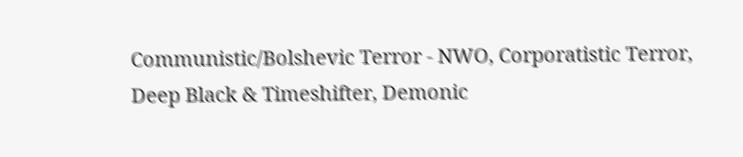Communistic/Bolshevic Terror - NWO, Corporatistic Terror, Deep Black & Timeshifter, Demonic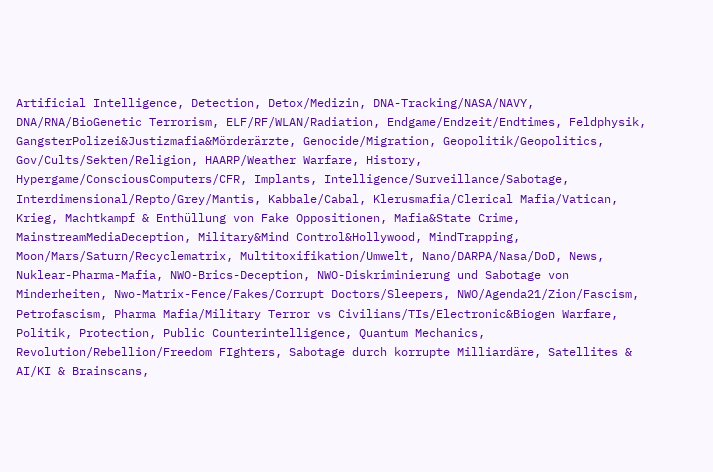Artificial Intelligence, Detection, Detox/Medizin, DNA-Tracking/NASA/NAVY, DNA/RNA/BioGenetic Terrorism, ELF/RF/WLAN/Radiation, Endgame/Endzeit/Endtimes, Feldphysik, GangsterPolizei&Justizmafia&Mörderärzte, Genocide/Migration, Geopolitik/Geopolitics, Gov/Cults/Sekten/Religion, HAARP/Weather Warfare, History, Hypergame/ConsciousComputers/CFR, Implants, Intelligence/Surveillance/Sabotage, Interdimensional/Repto/Grey/Mantis, Kabbale/Cabal, Klerusmafia/Clerical Mafia/Vatican, Krieg, Machtkampf & Enthüllung von Fake Oppositionen, Mafia&State Crime, MainstreamMediaDeception, Military&Mind Control&Hollywood, MindTrapping, Moon/Mars/Saturn/Recyclematrix, Multitoxifikation/Umwelt, Nano/DARPA/Nasa/DoD, News, Nuklear-Pharma-Mafia, NWO-Brics-Deception, NWO-Diskriminierung und Sabotage von Minderheiten, Nwo-Matrix-Fence/Fakes/Corrupt Doctors/Sleepers, NWO/Agenda21/Zion/Fascism, Petrofascism, Pharma Mafia/Military Terror vs Civilians/TIs/Electronic&Biogen Warfare, Politik, Protection, Public Counterintelligence, Quantum Mechanics, Revolution/Rebellion/Freedom FIghters, Sabotage durch korrupte Milliardäre, Satellites & AI/KI & Brainscans,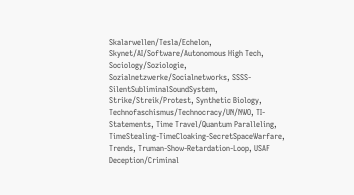Skalarwellen/Tesla/Echelon, Skynet/AI/Software/Autonomous High Tech, Sociology/Soziologie, Sozialnetzwerke/Socialnetworks, SSSS-SilentSubliminalSoundSystem, Strike/Streik/Protest, Synthetic Biology, Technofaschismus/Technocracy/UN/NWO, TI-Statements, Time Travel/Quantum Paralleling, TimeStealing-TimeCloaking-SecretSpaceWarfare, Trends, Truman-Show-Retardation-Loop, USAF Deception/Criminal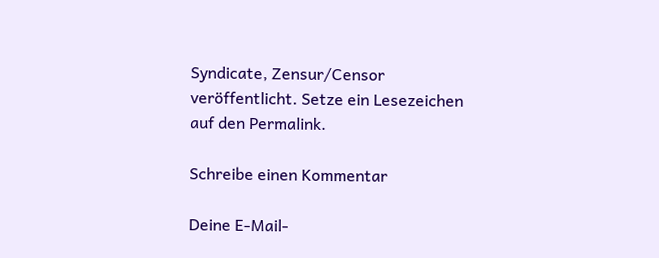Syndicate, Zensur/Censor veröffentlicht. Setze ein Lesezeichen auf den Permalink.

Schreibe einen Kommentar

Deine E-Mail-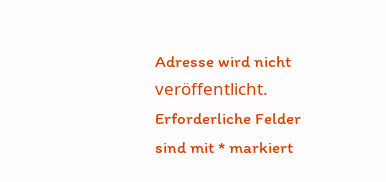Adresse wird nicht veröffentlicht. Erforderliche Felder sind mit * markiert